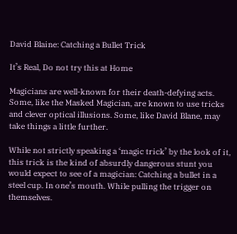David Blaine: Catching a Bullet Trick

It’s Real, Do not try this at Home

Magicians are well-known for their death-defying acts. Some, like the Masked Magician, are known to use tricks and clever optical illusions. Some, like David Blane, may take things a little further.

While not strictly speaking a ‘magic trick’ by the look of it, this trick is the kind of absurdly dangerous stunt you would expect to see of a magician: Catching a bullet in a steel cup. In one’s mouth. While pulling the trigger on themselves.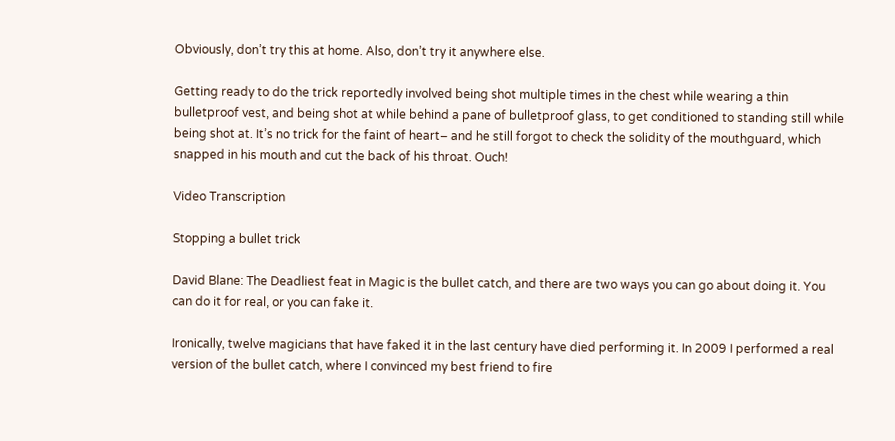Obviously, don’t try this at home. Also, don’t try it anywhere else.

Getting ready to do the trick reportedly involved being shot multiple times in the chest while wearing a thin bulletproof vest, and being shot at while behind a pane of bulletproof glass, to get conditioned to standing still while being shot at. It’s no trick for the faint of heart– and he still forgot to check the solidity of the mouthguard, which snapped in his mouth and cut the back of his throat. Ouch!

Video Transcription

Stopping a bullet trick

David Blane: The Deadliest feat in Magic is the bullet catch, and there are two ways you can go about doing it. You can do it for real, or you can fake it.

Ironically, twelve magicians that have faked it in the last century have died performing it. In 2009 I performed a real version of the bullet catch, where I convinced my best friend to fire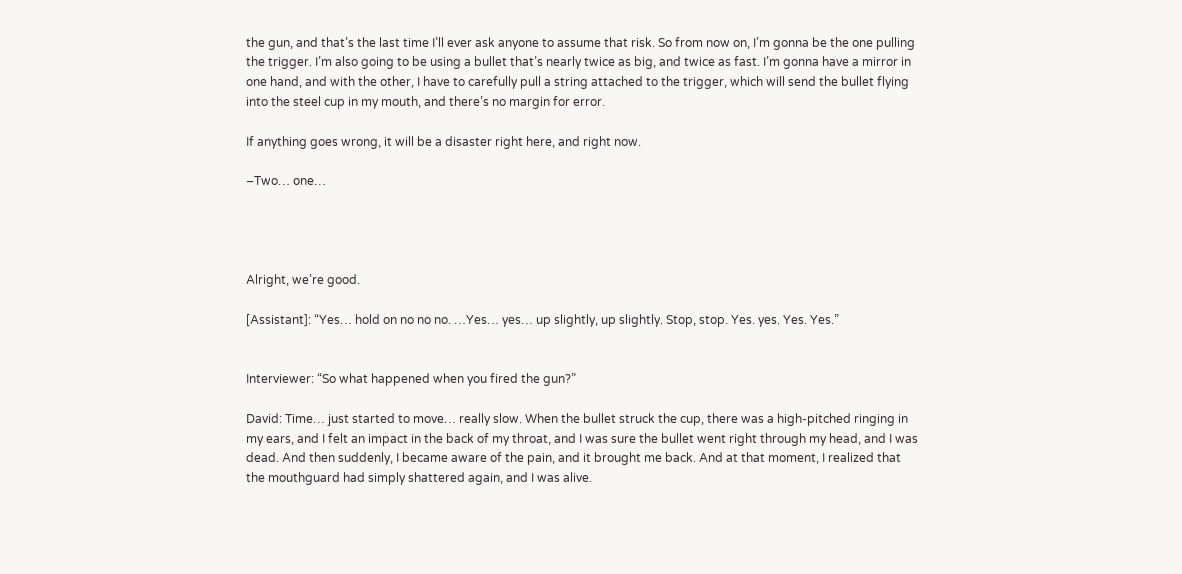the gun, and that’s the last time I’ll ever ask anyone to assume that risk. So from now on, I’m gonna be the one pulling the trigger. I’m also going to be using a bullet that’s nearly twice as big, and twice as fast. I’m gonna have a mirror in one hand, and with the other, I have to carefully pull a string attached to the trigger, which will send the bullet flying into the steel cup in my mouth, and there’s no margin for error.

If anything goes wrong, it will be a disaster right here, and right now.

–Two… one…




Alright, we’re good.

[Assistant]: “Yes… hold on no no no. …Yes… yes… up slightly, up slightly. Stop, stop. Yes. yes. Yes. Yes.”


Interviewer: “So what happened when you fired the gun?”

David: Time… just started to move… really slow. When the bullet struck the cup, there was a high-pitched ringing in my ears, and I felt an impact in the back of my throat, and I was sure the bullet went right through my head, and I was dead. And then suddenly, I became aware of the pain, and it brought me back. And at that moment, I realized that the mouthguard had simply shattered again, and I was alive.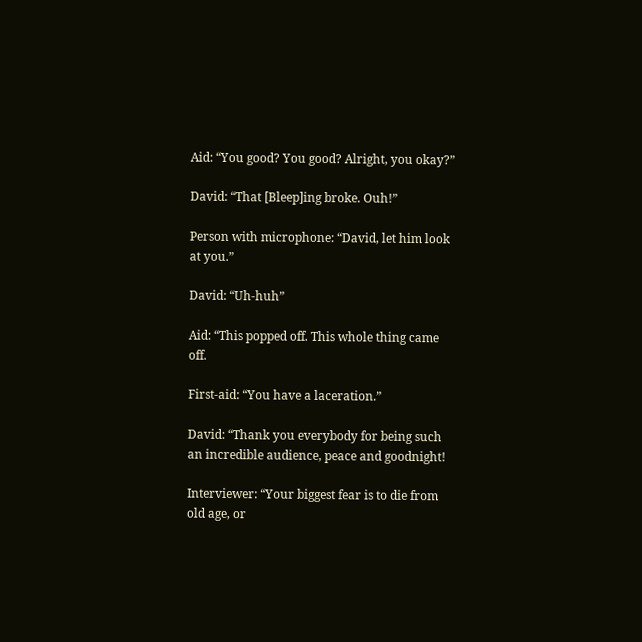Aid: “You good? You good? Alright, you okay?”

David: “That [Bleep]ing broke. Ouh!”

Person with microphone: “David, let him look at you.”

David: “Uh-huh”

Aid: “This popped off. This whole thing came off.

First-aid: “You have a laceration.”

David: “Thank you everybody for being such an incredible audience, peace and goodnight!

Interviewer: “Your biggest fear is to die from old age, or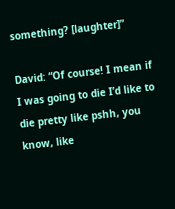something? [laughter]”

David: “Of course! I mean if I was going to die I’d like to die pretty like pshh, you know, like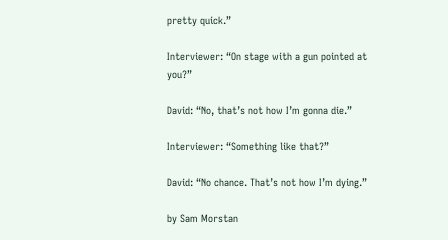pretty quick.”

Interviewer: “On stage with a gun pointed at you?”

David: “No, that’s not how I’m gonna die.”

Interviewer: “Something like that?”

David: “No chance. That’s not how I’m dying.”

by Sam Morstan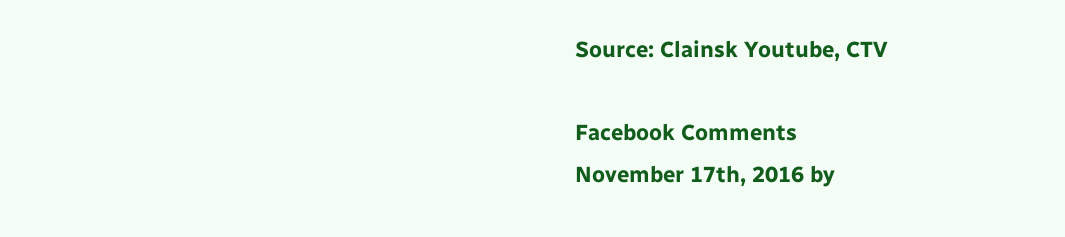Source: Clainsk Youtube, CTV

Facebook Comments
November 17th, 2016 by